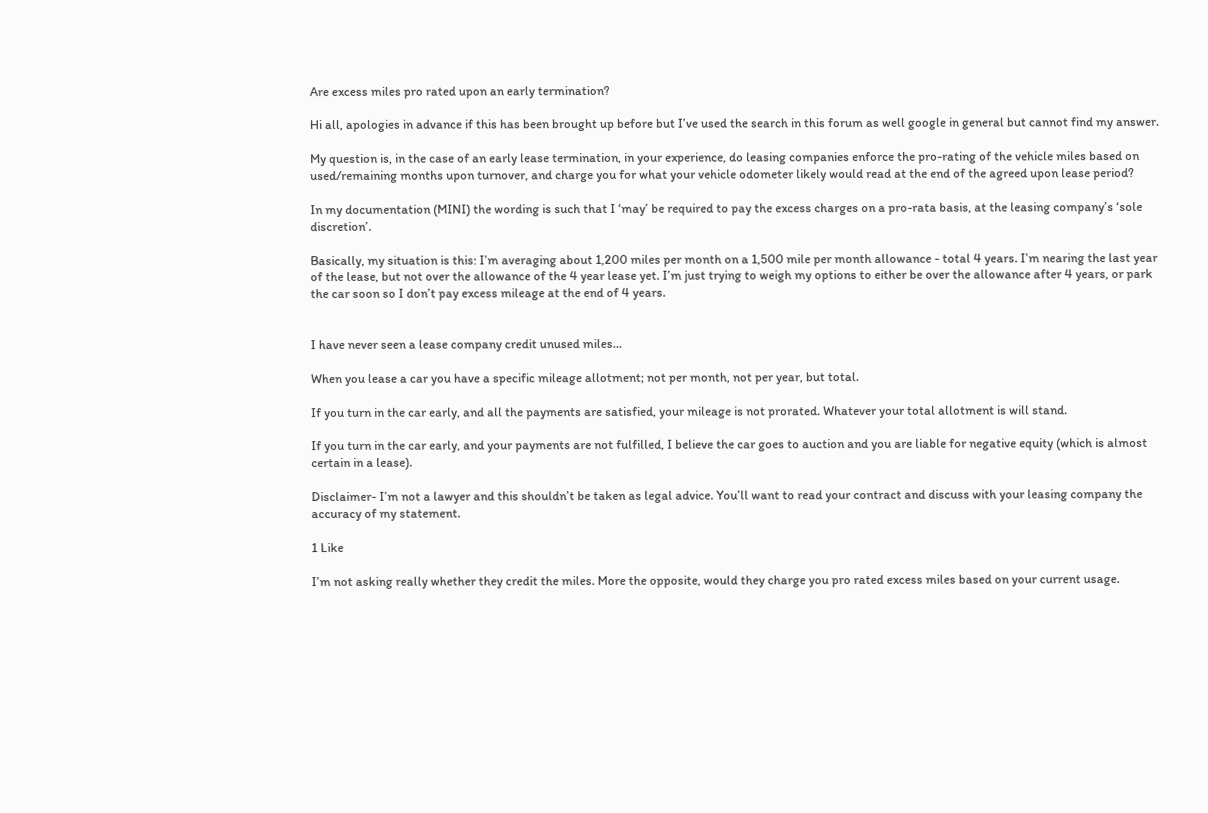Are excess miles pro rated upon an early termination?

Hi all, apologies in advance if this has been brought up before but I’ve used the search in this forum as well google in general but cannot find my answer.

My question is, in the case of an early lease termination, in your experience, do leasing companies enforce the pro-rating of the vehicle miles based on used/remaining months upon turnover, and charge you for what your vehicle odometer likely would read at the end of the agreed upon lease period?

In my documentation (MINI) the wording is such that I ‘may’ be required to pay the excess charges on a pro-rata basis, at the leasing company’s ‘sole discretion’.

Basically, my situation is this: I’m averaging about 1,200 miles per month on a 1,500 mile per month allowance - total 4 years. I’m nearing the last year of the lease, but not over the allowance of the 4 year lease yet. I’m just trying to weigh my options to either be over the allowance after 4 years, or park the car soon so I don’t pay excess mileage at the end of 4 years.


I have never seen a lease company credit unused miles…

When you lease a car you have a specific mileage allotment; not per month, not per year, but total.

If you turn in the car early, and all the payments are satisfied, your mileage is not prorated. Whatever your total allotment is will stand.

If you turn in the car early, and your payments are not fulfilled, I believe the car goes to auction and you are liable for negative equity (which is almost certain in a lease).

Disclaimer- I’m not a lawyer and this shouldn’t be taken as legal advice. You’ll want to read your contract and discuss with your leasing company the accuracy of my statement.

1 Like

I’m not asking really whether they credit the miles. More the opposite, would they charge you pro rated excess miles based on your current usage.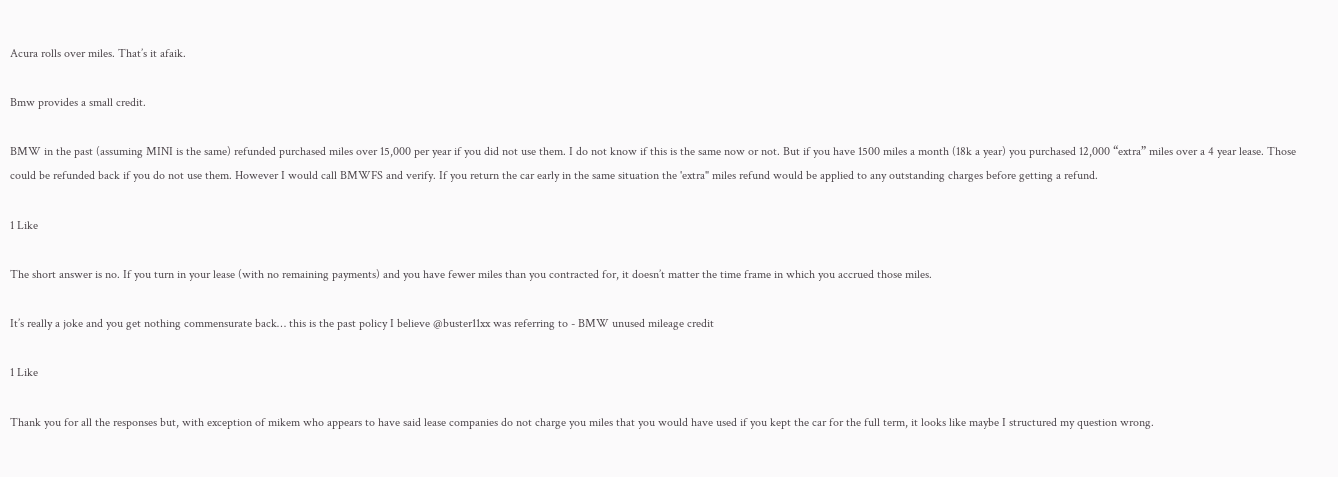Acura rolls over miles. That’s it afaik.

Bmw provides a small credit.

BMW in the past (assuming MINI is the same) refunded purchased miles over 15,000 per year if you did not use them. I do not know if this is the same now or not. But if you have 1500 miles a month (18k a year) you purchased 12,000 “extra” miles over a 4 year lease. Those could be refunded back if you do not use them. However I would call BMWFS and verify. If you return the car early in the same situation the 'extra" miles refund would be applied to any outstanding charges before getting a refund.

1 Like

The short answer is no. If you turn in your lease (with no remaining payments) and you have fewer miles than you contracted for, it doesn’t matter the time frame in which you accrued those miles.

It’s really a joke and you get nothing commensurate back… this is the past policy I believe @buster11xx was referring to - BMW unused mileage credit

1 Like

Thank you for all the responses but, with exception of mikem who appears to have said lease companies do not charge you miles that you would have used if you kept the car for the full term, it looks like maybe I structured my question wrong.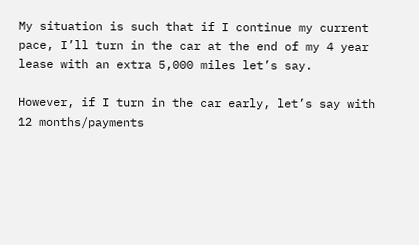My situation is such that if I continue my current pace, I’ll turn in the car at the end of my 4 year lease with an extra 5,000 miles let’s say.

However, if I turn in the car early, let’s say with 12 months/payments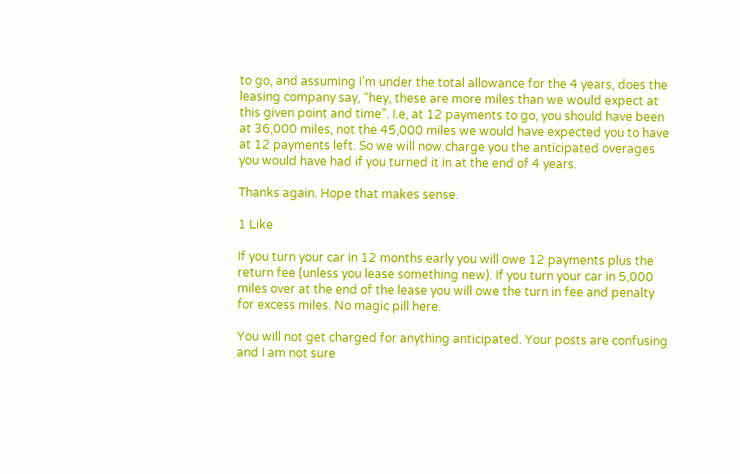to go, and assuming I’m under the total allowance for the 4 years, does the leasing company say, “hey, these are more miles than we would expect at this given point and time”. I.e, at 12 payments to go, you should have been at 36,000 miles, not the 45,000 miles we would have expected you to have at 12 payments left. So we will now charge you the anticipated overages you would have had if you turned it in at the end of 4 years.

Thanks again. Hope that makes sense.

1 Like

If you turn your car in 12 months early you will owe 12 payments plus the return fee (unless you lease something new). If you turn your car in 5,000 miles over at the end of the lease you will owe the turn in fee and penalty for excess miles. No magic pill here.

You will not get charged for anything anticipated. Your posts are confusing and I am not sure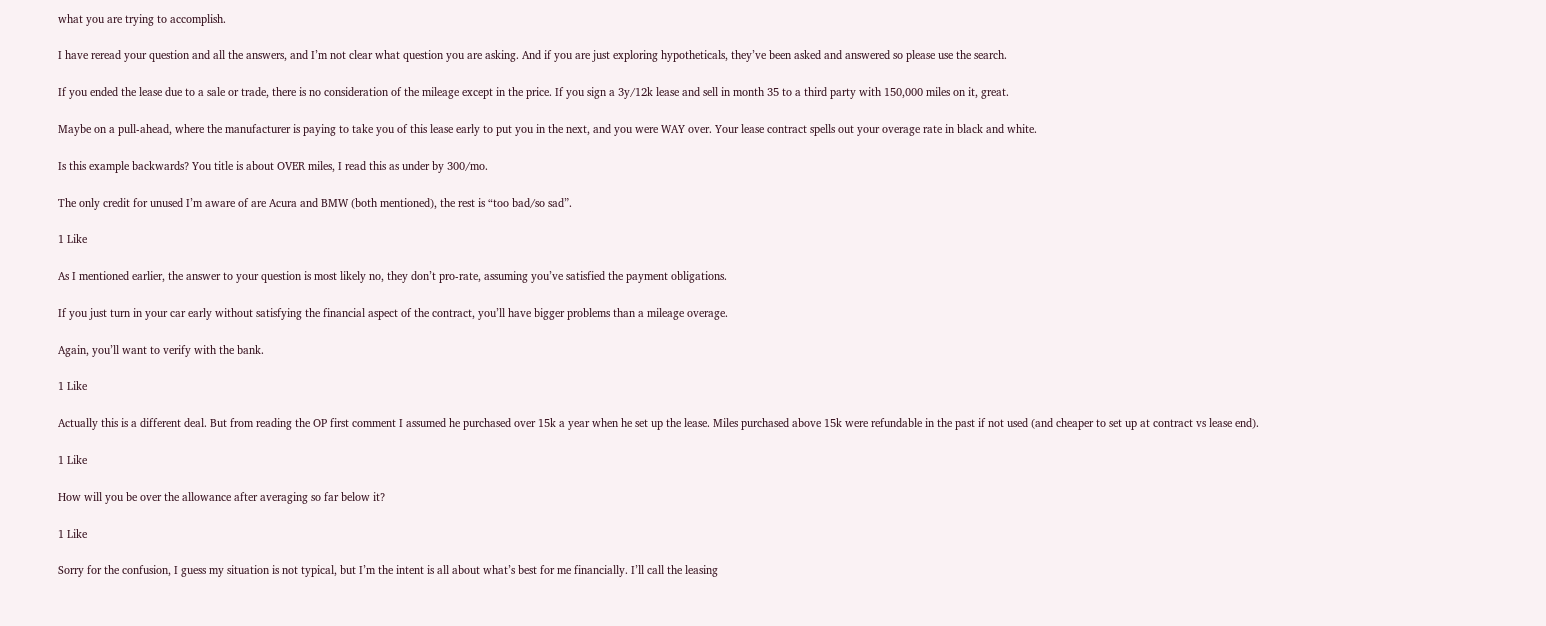what you are trying to accomplish.

I have reread your question and all the answers, and I’m not clear what question you are asking. And if you are just exploring hypotheticals, they’ve been asked and answered so please use the search.

If you ended the lease due to a sale or trade, there is no consideration of the mileage except in the price. If you sign a 3y/12k lease and sell in month 35 to a third party with 150,000 miles on it, great.

Maybe on a pull-ahead, where the manufacturer is paying to take you of this lease early to put you in the next, and you were WAY over. Your lease contract spells out your overage rate in black and white.

Is this example backwards? You title is about OVER miles, I read this as under by 300/mo.

The only credit for unused I’m aware of are Acura and BMW (both mentioned), the rest is “too bad/so sad”.

1 Like

As I mentioned earlier, the answer to your question is most likely no, they don’t pro-rate, assuming you’ve satisfied the payment obligations.

If you just turn in your car early without satisfying the financial aspect of the contract, you’ll have bigger problems than a mileage overage.

Again, you’ll want to verify with the bank.

1 Like

Actually this is a different deal. But from reading the OP first comment I assumed he purchased over 15k a year when he set up the lease. Miles purchased above 15k were refundable in the past if not used (and cheaper to set up at contract vs lease end).

1 Like

How will you be over the allowance after averaging so far below it?

1 Like

Sorry for the confusion, I guess my situation is not typical, but I’m the intent is all about what’s best for me financially. I’ll call the leasing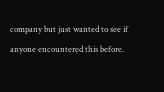company but just wanted to see if anyone encountered this before.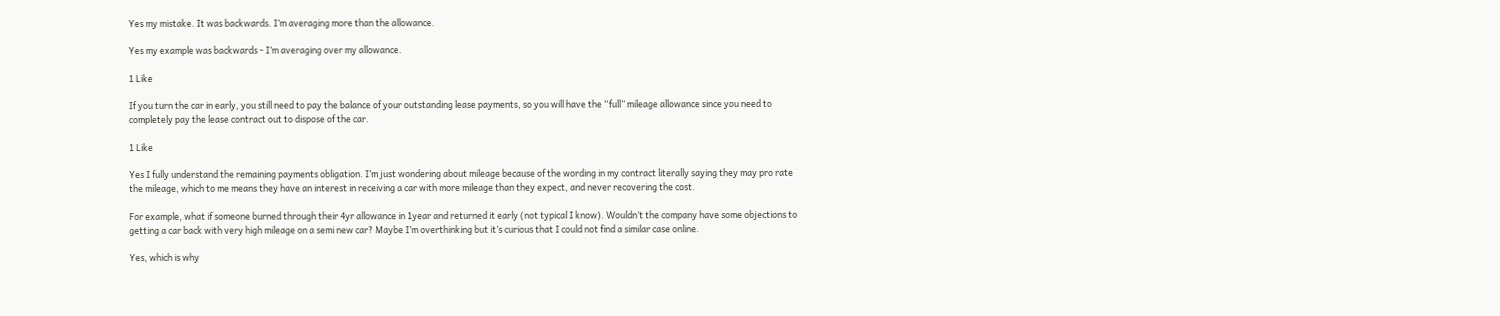Yes my mistake. It was backwards. I’m averaging more than the allowance.

Yes my example was backwards - I’m averaging over my allowance.

1 Like

If you turn the car in early, you still need to pay the balance of your outstanding lease payments, so you will have the “full” mileage allowance since you need to completely pay the lease contract out to dispose of the car.

1 Like

Yes I fully understand the remaining payments obligation. I’m just wondering about mileage because of the wording in my contract literally saying they may pro rate the mileage, which to me means they have an interest in receiving a car with more mileage than they expect, and never recovering the cost.

For example, what if someone burned through their 4yr allowance in 1year and returned it early (not typical I know). Wouldn’t the company have some objections to getting a car back with very high mileage on a semi new car? Maybe I’m overthinking but it’s curious that I could not find a similar case online.

Yes, which is why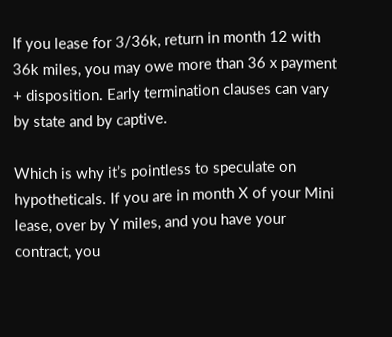If you lease for 3/36k, return in month 12 with 36k miles, you may owe more than 36 x payment + disposition. Early termination clauses can vary by state and by captive.

Which is why it’s pointless to speculate on hypotheticals. If you are in month X of your Mini lease, over by Y miles, and you have your contract, you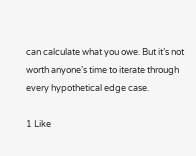can calculate what you owe. But it’s not worth anyone’s time to iterate through every hypothetical edge case.

1 Like